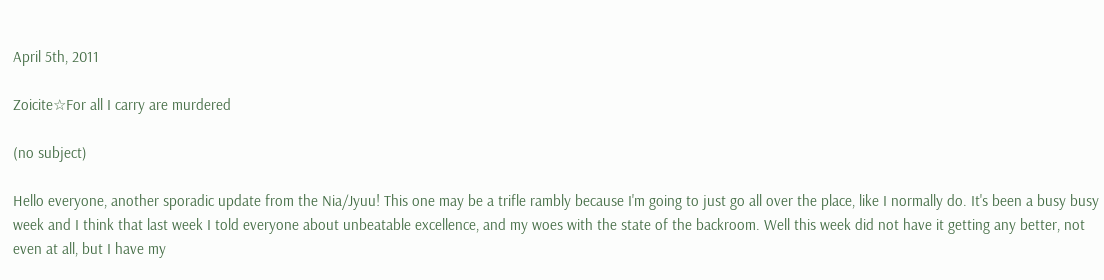April 5th, 2011

Zoicite☆For all I carry are murdered

(no subject)

Hello everyone, another sporadic update from the Nia/Jyuu! This one may be a trifle rambly because I'm going to just go all over the place, like I normally do. It's been a busy busy week and I think that last week I told everyone about unbeatable excellence, and my woes with the state of the backroom. Well this week did not have it getting any better, not even at all, but I have my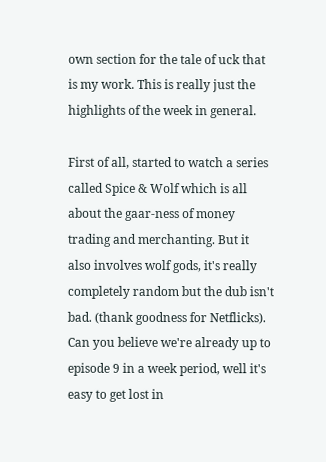own section for the tale of uck that is my work. This is really just the highlights of the week in general.

First of all, started to watch a series called Spice & Wolf which is all about the gaar-ness of money trading and merchanting. But it also involves wolf gods, it's really completely random but the dub isn't bad. (thank goodness for Netflicks). Can you believe we're already up to episode 9 in a week period, well it's easy to get lost in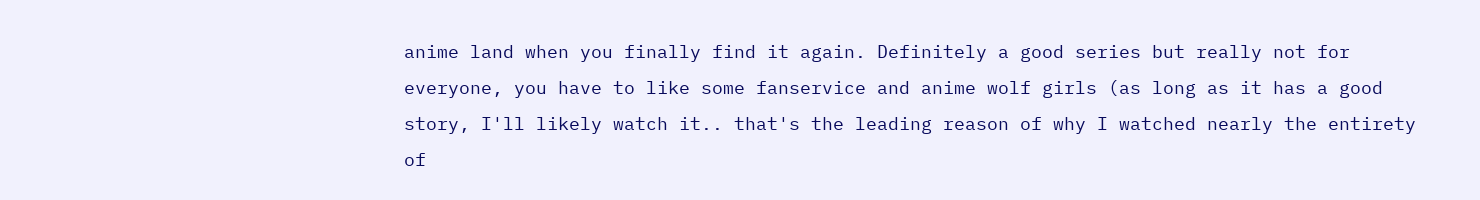anime land when you finally find it again. Definitely a good series but really not for everyone, you have to like some fanservice and anime wolf girls (as long as it has a good story, I'll likely watch it.. that's the leading reason of why I watched nearly the entirety of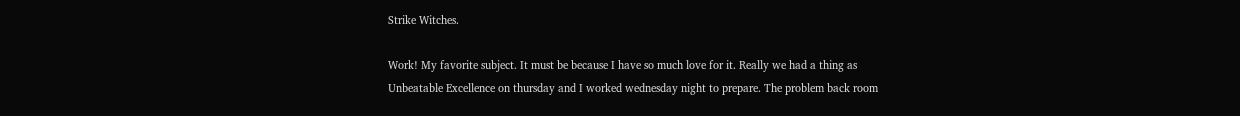Strike Witches.

Work! My favorite subject. It must be because I have so much love for it. Really we had a thing as Unbeatable Excellence on thursday and I worked wednesday night to prepare. The problem back room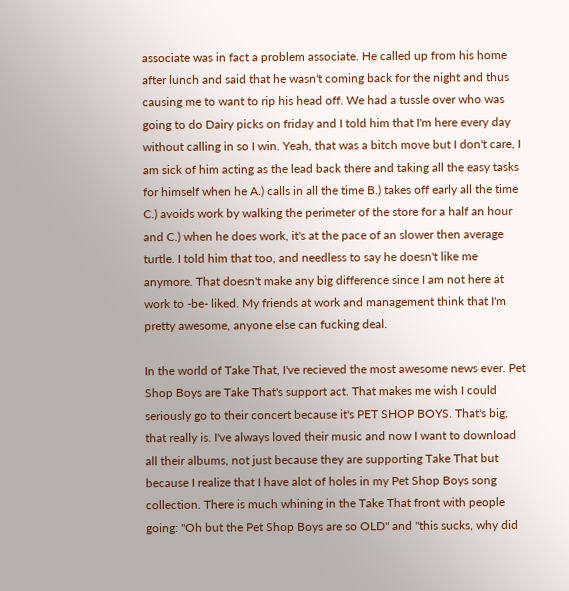associate was in fact a problem associate. He called up from his home after lunch and said that he wasn't coming back for the night and thus causing me to want to rip his head off. We had a tussle over who was going to do Dairy picks on friday and I told him that I'm here every day without calling in so I win. Yeah, that was a bitch move but I don't care, I am sick of him acting as the lead back there and taking all the easy tasks for himself when he A.) calls in all the time B.) takes off early all the time C.) avoids work by walking the perimeter of the store for a half an hour and C.) when he does work, it's at the pace of an slower then average turtle. I told him that too, and needless to say he doesn't like me anymore. That doesn't make any big difference since I am not here at work to -be- liked. My friends at work and management think that I'm pretty awesome, anyone else can fucking deal.

In the world of Take That, I've recieved the most awesome news ever. Pet Shop Boys are Take That's support act. That makes me wish I could seriously go to their concert because it's PET SHOP BOYS. That's big, that really is. I've always loved their music and now I want to download all their albums, not just because they are supporting Take That but because I realize that I have alot of holes in my Pet Shop Boys song collection. There is much whining in the Take That front with people going: "Oh but the Pet Shop Boys are so OLD" and "this sucks, why did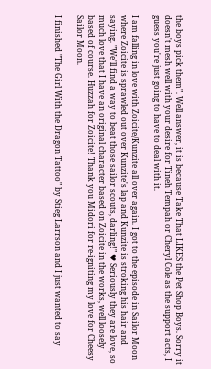the boys pick them". Well answer, it is because Take That LIKES the Pet Shop Boys. Sorry it doesn't mesh well with your desire for Tineh Tempah or Cheryl Cole as the support acts, I guess you're just going to have to deal with it.

I am falling in love with Zoicite/Kunzite all over again. I got to the episode in Sailor Moon where Zoicite is sprawled out over Kunzite's lap and Kunzite is stroking his hair and saying. "We'll find a way to beat those sailor scouts, darling!" ♥ Seriously they are love, so much love that I have an original character based on Zoicite in the works, well loosely based of course. Huzzah for Zoicite! Thank you Midori for re-igniting my love for Cheesy Sailor Moon.

I finished "The Girl With the Dragon Tattoo" by Stieg Larrson and I just wanted to say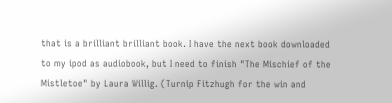that is a brilliant brilliant book. I have the next book downloaded to my ipod as audiobook, but I need to finish "The Mischief of the Mistletoe" by Laura Willig. (Turnip Fitzhugh for the win and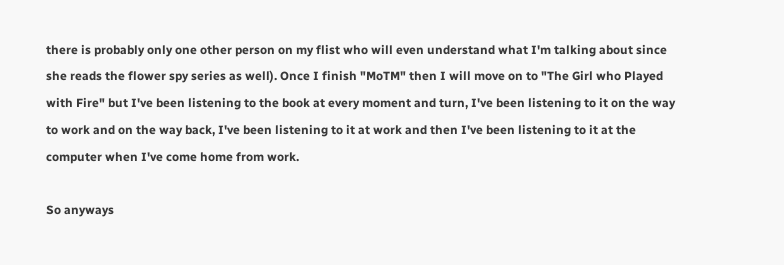there is probably only one other person on my flist who will even understand what I'm talking about since she reads the flower spy series as well). Once I finish "MoTM" then I will move on to "The Girl who Played with Fire" but I've been listening to the book at every moment and turn, I've been listening to it on the way to work and on the way back, I've been listening to it at work and then I've been listening to it at the computer when I've come home from work.

So anyways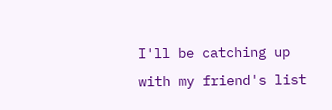I'll be catching up with my friend's list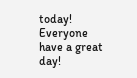today! Everyone have a great day!